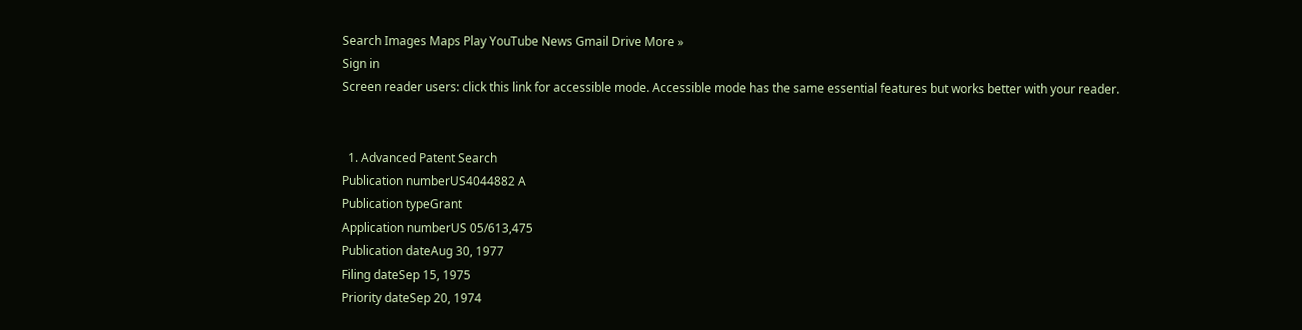Search Images Maps Play YouTube News Gmail Drive More »
Sign in
Screen reader users: click this link for accessible mode. Accessible mode has the same essential features but works better with your reader.


  1. Advanced Patent Search
Publication numberUS4044882 A
Publication typeGrant
Application numberUS 05/613,475
Publication dateAug 30, 1977
Filing dateSep 15, 1975
Priority dateSep 20, 1974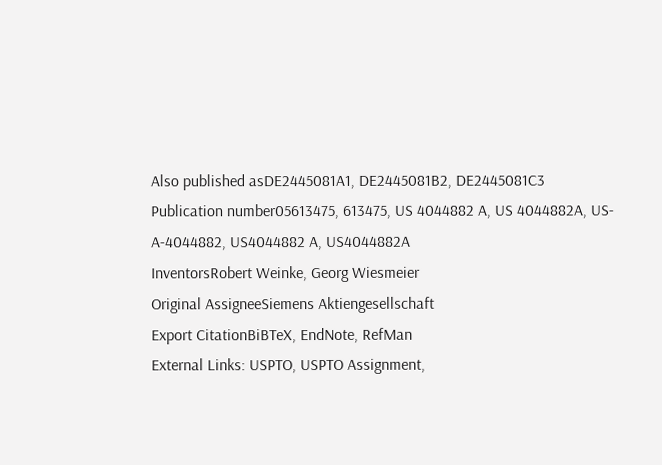Also published asDE2445081A1, DE2445081B2, DE2445081C3
Publication number05613475, 613475, US 4044882 A, US 4044882A, US-A-4044882, US4044882 A, US4044882A
InventorsRobert Weinke, Georg Wiesmeier
Original AssigneeSiemens Aktiengesellschaft
Export CitationBiBTeX, EndNote, RefMan
External Links: USPTO, USPTO Assignment,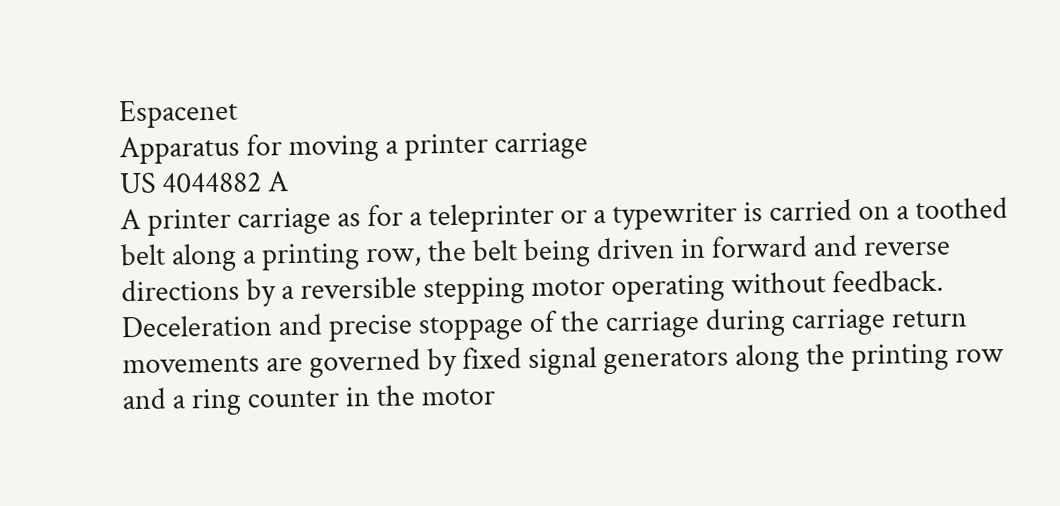Espacenet
Apparatus for moving a printer carriage
US 4044882 A
A printer carriage as for a teleprinter or a typewriter is carried on a toothed belt along a printing row, the belt being driven in forward and reverse directions by a reversible stepping motor operating without feedback. Deceleration and precise stoppage of the carriage during carriage return movements are governed by fixed signal generators along the printing row and a ring counter in the motor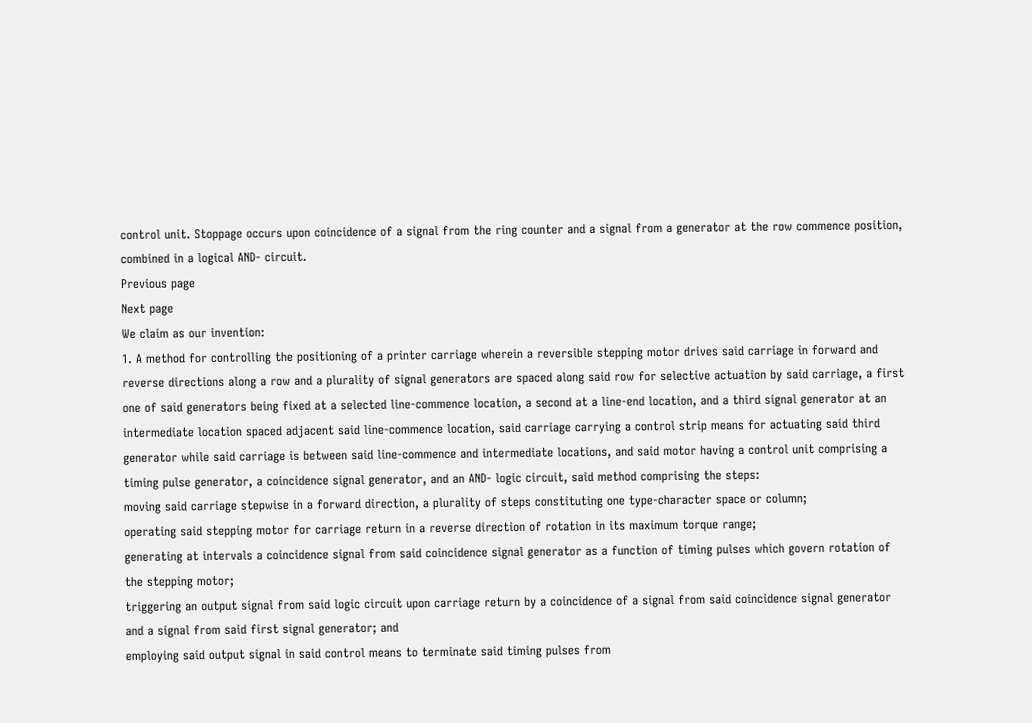control unit. Stoppage occurs upon coincidence of a signal from the ring counter and a signal from a generator at the row commence position, combined in a logical AND- circuit.
Previous page
Next page
We claim as our invention:
1. A method for controlling the positioning of a printer carriage wherein a reversible stepping motor drives said carriage in forward and reverse directions along a row and a plurality of signal generators are spaced along said row for selective actuation by said carriage, a first one of said generators being fixed at a selected line-commence location, a second at a line-end location, and a third signal generator at an intermediate location spaced adjacent said line-commence location, said carriage carrying a control strip means for actuating said third generator while said carriage is between said line-commence and intermediate locations, and said motor having a control unit comprising a timing pulse generator, a coincidence signal generator, and an AND- logic circuit, said method comprising the steps:
moving said carriage stepwise in a forward direction, a plurality of steps constituting one type-character space or column;
operating said stepping motor for carriage return in a reverse direction of rotation in its maximum torque range;
generating at intervals a coincidence signal from said coincidence signal generator as a function of timing pulses which govern rotation of the stepping motor;
triggering an output signal from said logic circuit upon carriage return by a coincidence of a signal from said coincidence signal generator and a signal from said first signal generator; and
employing said output signal in said control means to terminate said timing pulses from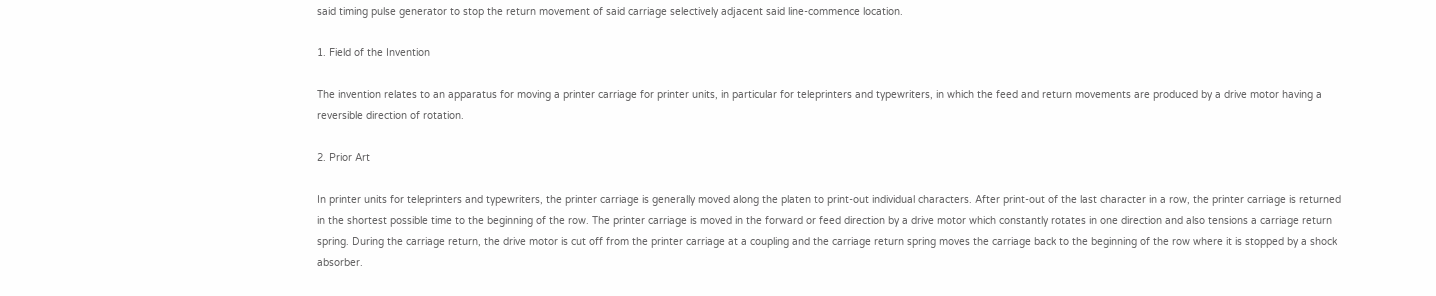said timing pulse generator to stop the return movement of said carriage selectively adjacent said line-commence location.

1. Field of the Invention

The invention relates to an apparatus for moving a printer carriage for printer units, in particular for teleprinters and typewriters, in which the feed and return movements are produced by a drive motor having a reversible direction of rotation.

2. Prior Art

In printer units for teleprinters and typewriters, the printer carriage is generally moved along the platen to print-out individual characters. After print-out of the last character in a row, the printer carriage is returned in the shortest possible time to the beginning of the row. The printer carriage is moved in the forward or feed direction by a drive motor which constantly rotates in one direction and also tensions a carriage return spring. During the carriage return, the drive motor is cut off from the printer carriage at a coupling and the carriage return spring moves the carriage back to the beginning of the row where it is stopped by a shock absorber.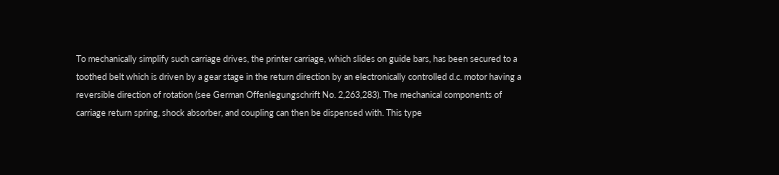To mechanically simplify such carriage drives, the printer carriage, which slides on guide bars, has been secured to a toothed belt which is driven by a gear stage in the return direction by an electronically controlled d.c. motor having a reversible direction of rotation (see German Offenlegungschrift No. 2,263,283). The mechanical components of carriage return spring, shock absorber, and coupling can then be dispensed with. This type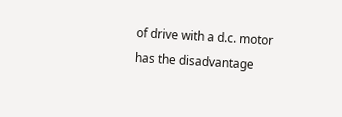of drive with a d.c. motor has the disadvantage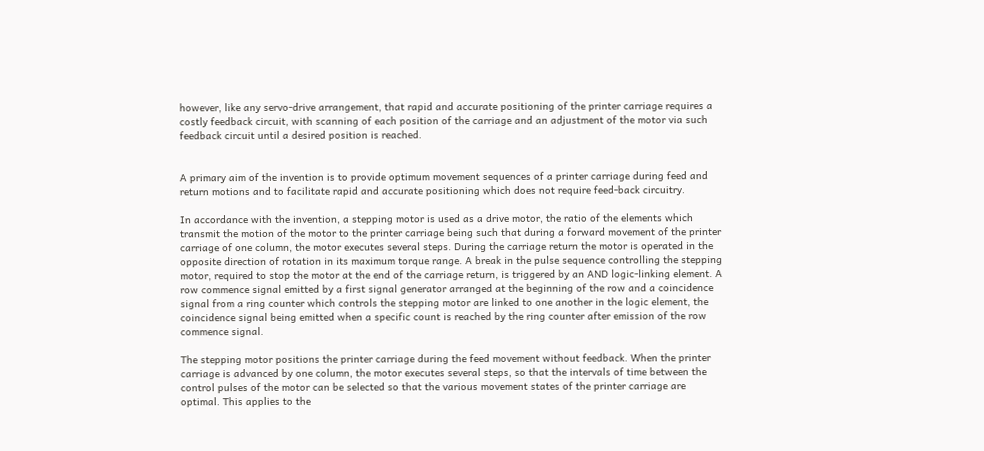however, like any servo-drive arrangement, that rapid and accurate positioning of the printer carriage requires a costly feedback circuit, with scanning of each position of the carriage and an adjustment of the motor via such feedback circuit until a desired position is reached.


A primary aim of the invention is to provide optimum movement sequences of a printer carriage during feed and return motions and to facilitate rapid and accurate positioning which does not require feed-back circuitry.

In accordance with the invention, a stepping motor is used as a drive motor, the ratio of the elements which transmit the motion of the motor to the printer carriage being such that during a forward movement of the printer carriage of one column, the motor executes several steps. During the carriage return the motor is operated in the opposite direction of rotation in its maximum torque range. A break in the pulse sequence controlling the stepping motor, required to stop the motor at the end of the carriage return, is triggered by an AND logic-linking element. A row commence signal emitted by a first signal generator arranged at the beginning of the row and a coincidence signal from a ring counter which controls the stepping motor are linked to one another in the logic element, the coincidence signal being emitted when a specific count is reached by the ring counter after emission of the row commence signal.

The stepping motor positions the printer carriage during the feed movement without feedback. When the printer carriage is advanced by one column, the motor executes several steps, so that the intervals of time between the control pulses of the motor can be selected so that the various movement states of the printer carriage are optimal. This applies to the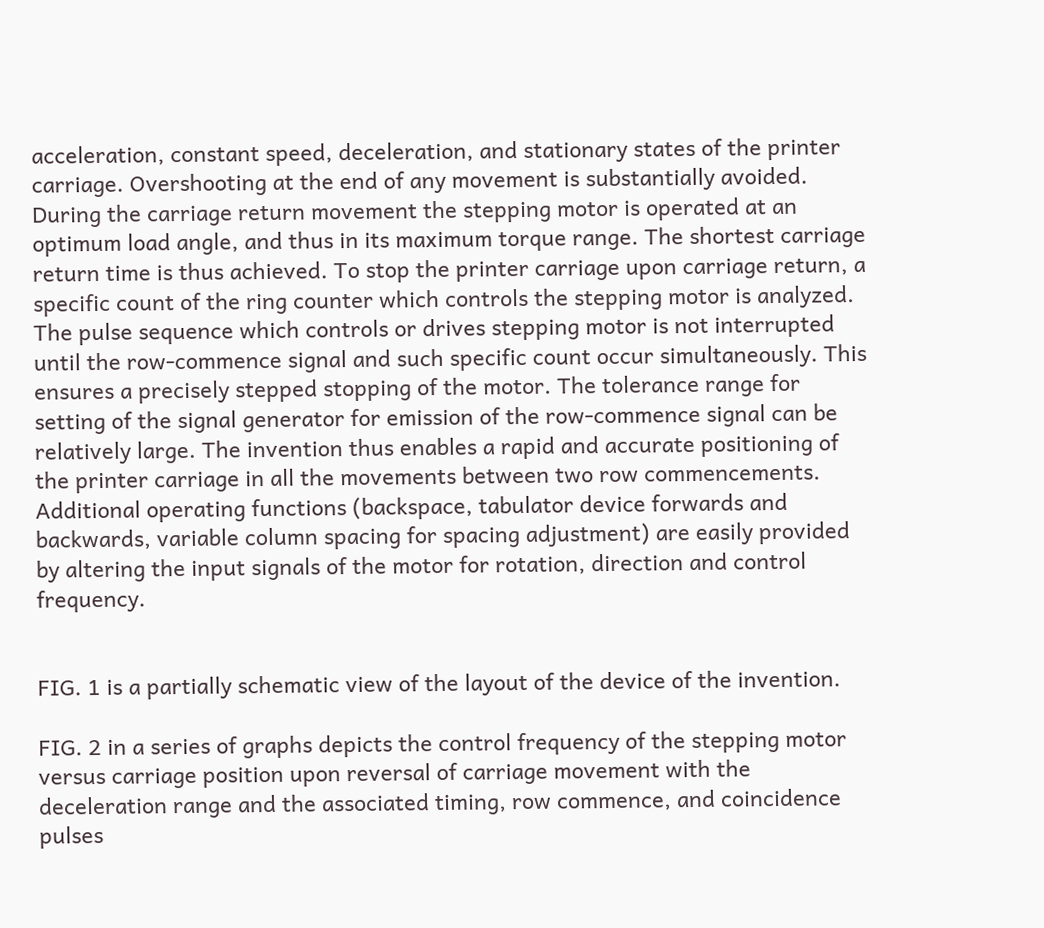acceleration, constant speed, deceleration, and stationary states of the printer carriage. Overshooting at the end of any movement is substantially avoided. During the carriage return movement the stepping motor is operated at an optimum load angle, and thus in its maximum torque range. The shortest carriage return time is thus achieved. To stop the printer carriage upon carriage return, a specific count of the ring counter which controls the stepping motor is analyzed. The pulse sequence which controls or drives stepping motor is not interrupted until the row-commence signal and such specific count occur simultaneously. This ensures a precisely stepped stopping of the motor. The tolerance range for setting of the signal generator for emission of the row-commence signal can be relatively large. The invention thus enables a rapid and accurate positioning of the printer carriage in all the movements between two row commencements. Additional operating functions (backspace, tabulator device forwards and backwards, variable column spacing for spacing adjustment) are easily provided by altering the input signals of the motor for rotation, direction and control frequency.


FIG. 1 is a partially schematic view of the layout of the device of the invention.

FIG. 2 in a series of graphs depicts the control frequency of the stepping motor versus carriage position upon reversal of carriage movement with the deceleration range and the associated timing, row commence, and coincidence pulses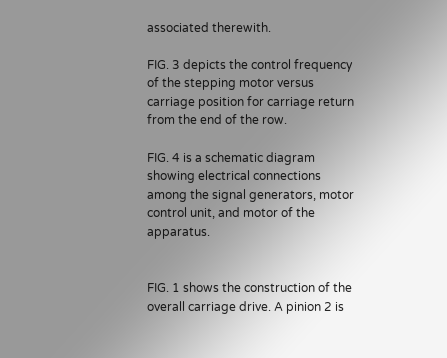associated therewith.

FIG. 3 depicts the control frequency of the stepping motor versus carriage position for carriage return from the end of the row.

FIG. 4 is a schematic diagram showing electrical connections among the signal generators, motor control unit, and motor of the apparatus.


FIG. 1 shows the construction of the overall carriage drive. A pinion 2 is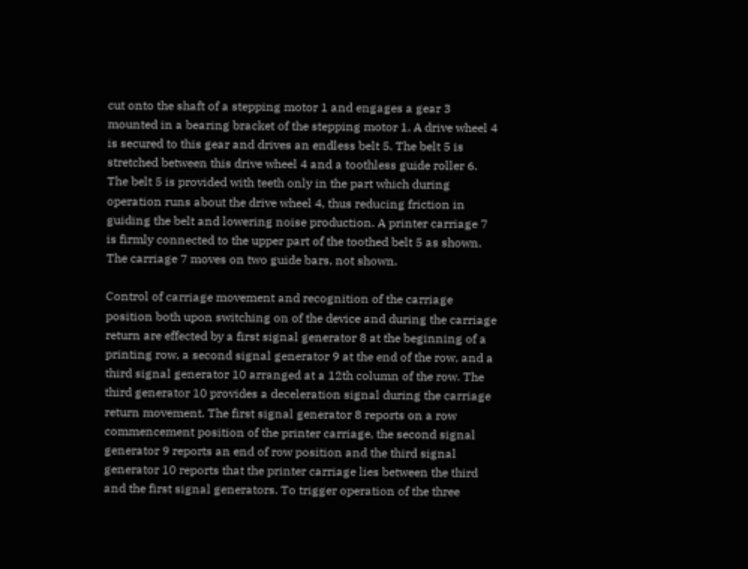cut onto the shaft of a stepping motor 1 and engages a gear 3 mounted in a bearing bracket of the stepping motor 1. A drive wheel 4 is secured to this gear and drives an endless belt 5. The belt 5 is stretched between this drive wheel 4 and a toothless guide roller 6. The belt 5 is provided with teeth only in the part which during operation runs about the drive wheel 4, thus reducing friction in guiding the belt and lowering noise production. A printer carriage 7 is firmly connected to the upper part of the toothed belt 5 as shown. The carriage 7 moves on two guide bars, not shown.

Control of carriage movement and recognition of the carriage position both upon switching on of the device and during the carriage return are effected by a first signal generator 8 at the beginning of a printing row, a second signal generator 9 at the end of the row, and a third signal generator 10 arranged at a 12th column of the row. The third generator 10 provides a deceleration signal during the carriage return movement. The first signal generator 8 reports on a row commencement position of the printer carriage, the second signal generator 9 reports an end of row position and the third signal generator 10 reports that the printer carriage lies between the third and the first signal generators. To trigger operation of the three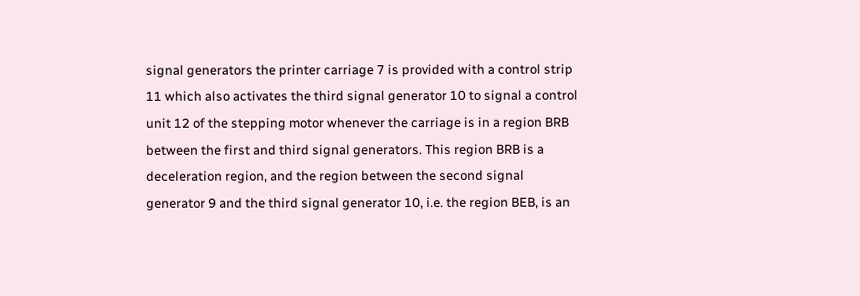signal generators the printer carriage 7 is provided with a control strip 11 which also activates the third signal generator 10 to signal a control unit 12 of the stepping motor whenever the carriage is in a region BRB between the first and third signal generators. This region BRB is a deceleration region, and the region between the second signal generator 9 and the third signal generator 10, i.e. the region BEB, is an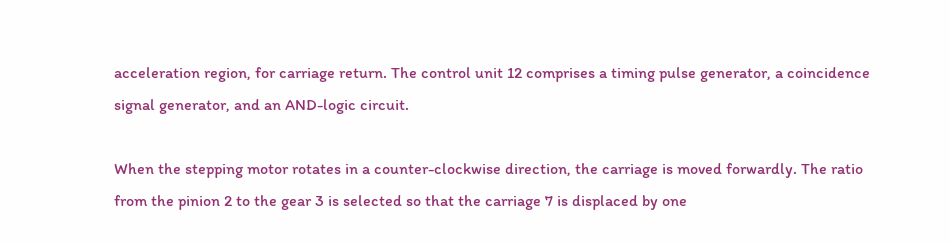acceleration region, for carriage return. The control unit 12 comprises a timing pulse generator, a coincidence signal generator, and an AND-logic circuit.

When the stepping motor rotates in a counter-clockwise direction, the carriage is moved forwardly. The ratio from the pinion 2 to the gear 3 is selected so that the carriage 7 is displaced by one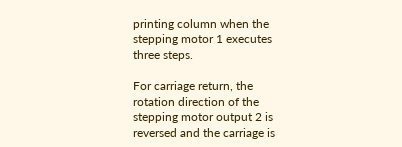printing column when the stepping motor 1 executes three steps.

For carriage return, the rotation direction of the stepping motor output 2 is reversed and the carriage is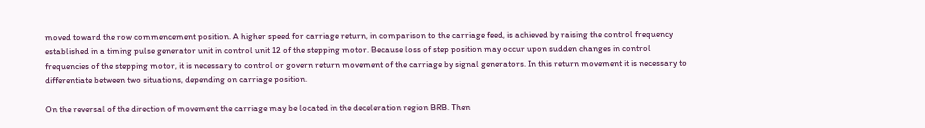moved toward the row commencement position. A higher speed for carriage return, in comparison to the carriage feed, is achieved by raising the control frequency established in a timing pulse generator unit in control unit 12 of the stepping motor. Because loss of step position may occur upon sudden changes in control frequencies of the stepping motor, it is necessary to control or govern return movement of the carriage by signal generators. In this return movement it is necessary to differentiate between two situations, depending on carriage position.

On the reversal of the direction of movement the carriage may be located in the deceleration region BRB. Then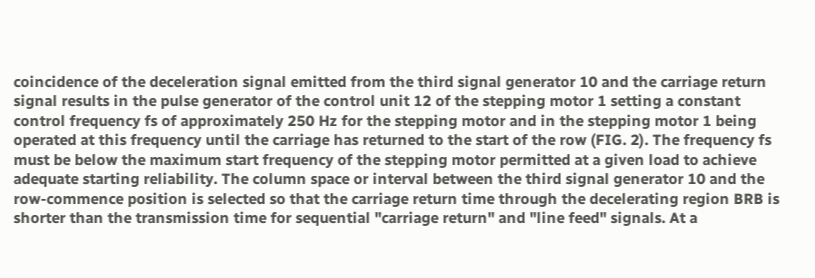coincidence of the deceleration signal emitted from the third signal generator 10 and the carriage return signal results in the pulse generator of the control unit 12 of the stepping motor 1 setting a constant control frequency fs of approximately 250 Hz for the stepping motor and in the stepping motor 1 being operated at this frequency until the carriage has returned to the start of the row (FIG. 2). The frequency fs must be below the maximum start frequency of the stepping motor permitted at a given load to achieve adequate starting reliability. The column space or interval between the third signal generator 10 and the row-commence position is selected so that the carriage return time through the decelerating region BRB is shorter than the transmission time for sequential "carriage return" and "line feed" signals. At a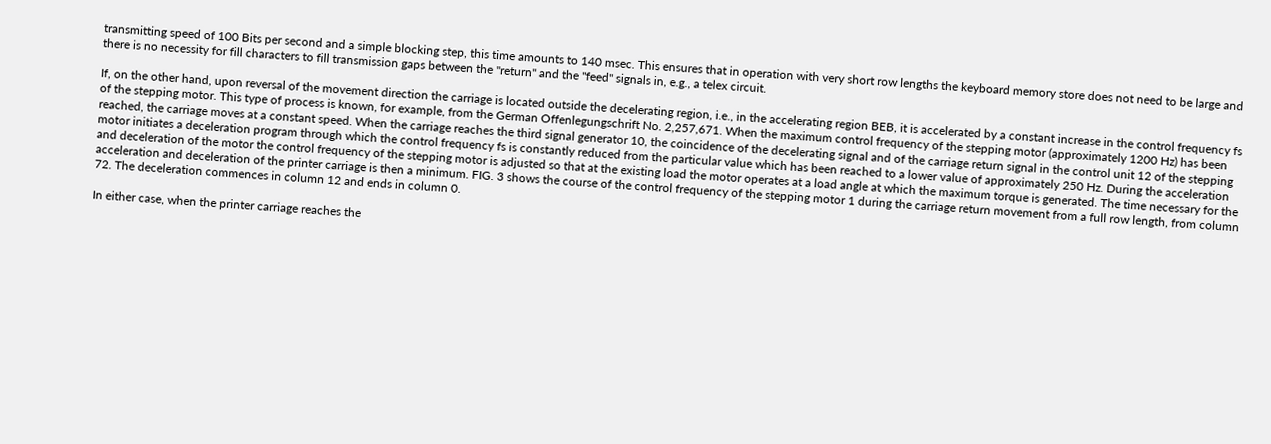transmitting speed of 100 Bits per second and a simple blocking step, this time amounts to 140 msec. This ensures that in operation with very short row lengths the keyboard memory store does not need to be large and there is no necessity for fill characters to fill transmission gaps between the "return" and the "feed" signals in, e.g., a telex circuit.

If, on the other hand, upon reversal of the movement direction the carriage is located outside the decelerating region, i.e., in the accelerating region BEB, it is accelerated by a constant increase in the control frequency fs of the stepping motor. This type of process is known, for example, from the German Offenlegungschrift No. 2,257,671. When the maximum control frequency of the stepping motor (approximately 1200 Hz) has been reached, the carriage moves at a constant speed. When the carriage reaches the third signal generator 10, the coincidence of the decelerating signal and of the carriage return signal in the control unit 12 of the stepping motor initiates a deceleration program through which the control frequency fs is constantly reduced from the particular value which has been reached to a lower value of approximately 250 Hz. During the acceleration and deceleration of the motor the control frequency of the stepping motor is adjusted so that at the existing load the motor operates at a load angle at which the maximum torque is generated. The time necessary for the acceleration and deceleration of the printer carriage is then a minimum. FIG. 3 shows the course of the control frequency of the stepping motor 1 during the carriage return movement from a full row length, from column 72. The deceleration commences in column 12 and ends in column 0.

In either case, when the printer carriage reaches the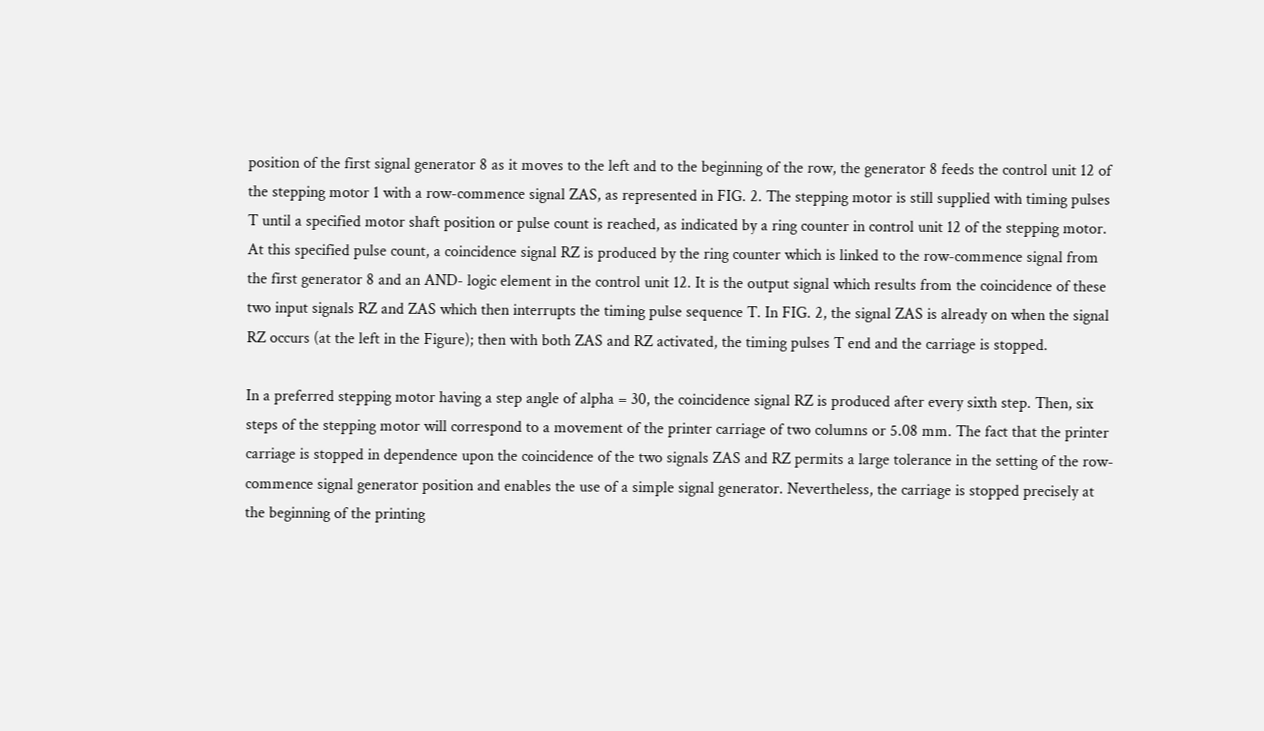position of the first signal generator 8 as it moves to the left and to the beginning of the row, the generator 8 feeds the control unit 12 of the stepping motor 1 with a row-commence signal ZAS, as represented in FIG. 2. The stepping motor is still supplied with timing pulses T until a specified motor shaft position or pulse count is reached, as indicated by a ring counter in control unit 12 of the stepping motor. At this specified pulse count, a coincidence signal RZ is produced by the ring counter which is linked to the row-commence signal from the first generator 8 and an AND- logic element in the control unit 12. It is the output signal which results from the coincidence of these two input signals RZ and ZAS which then interrupts the timing pulse sequence T. In FIG. 2, the signal ZAS is already on when the signal RZ occurs (at the left in the Figure); then with both ZAS and RZ activated, the timing pulses T end and the carriage is stopped.

In a preferred stepping motor having a step angle of alpha = 30, the coincidence signal RZ is produced after every sixth step. Then, six steps of the stepping motor will correspond to a movement of the printer carriage of two columns or 5.08 mm. The fact that the printer carriage is stopped in dependence upon the coincidence of the two signals ZAS and RZ permits a large tolerance in the setting of the row-commence signal generator position and enables the use of a simple signal generator. Nevertheless, the carriage is stopped precisely at the beginning of the printing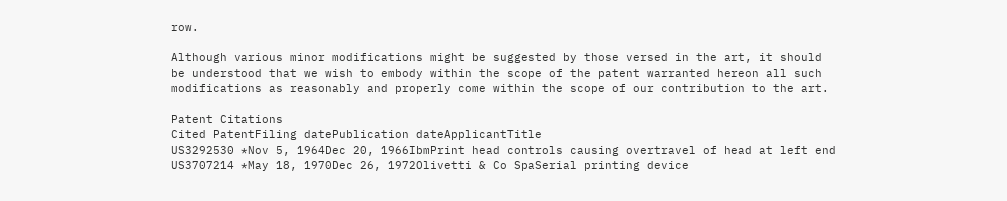row.

Although various minor modifications might be suggested by those versed in the art, it should be understood that we wish to embody within the scope of the patent warranted hereon all such modifications as reasonably and properly come within the scope of our contribution to the art.

Patent Citations
Cited PatentFiling datePublication dateApplicantTitle
US3292530 *Nov 5, 1964Dec 20, 1966IbmPrint head controls causing overtravel of head at left end
US3707214 *May 18, 1970Dec 26, 1972Olivetti & Co SpaSerial printing device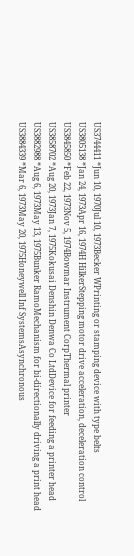US3744411 *Jun 10, 1970Jul 10, 1973Becker WPrinting or stamping device with type belts
US3805138 *Jan 24, 1973Apr 16, 1974H HilkerStepping motor drive acceleration, deceleration control
US3845850 *Feb 22, 1973Nov 5, 1974Bowmar Instrument CorpThermal printer
US3858702 *Aug 20, 1973Jan 7, 1975Kokusai Denshin Denwa Co LtdDevice for feeding a printer head
US3882988 *Aug 6, 1973May 13, 1975Bunker RamoMechanism for bi-directionally driving a print head
US3884339 *Mar 6, 1973May 20, 1975Honeywell Inf SystemsAsynchronous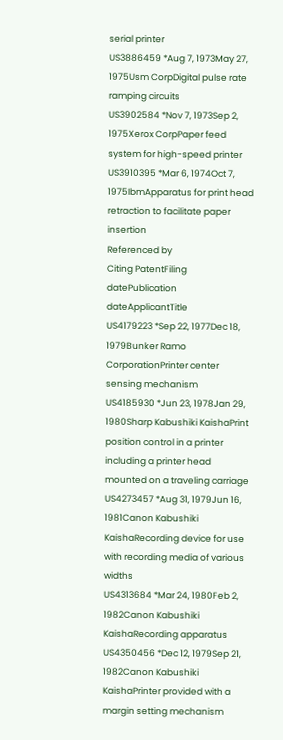serial printer
US3886459 *Aug 7, 1973May 27, 1975Usm CorpDigital pulse rate ramping circuits
US3902584 *Nov 7, 1973Sep 2, 1975Xerox CorpPaper feed system for high-speed printer
US3910395 *Mar 6, 1974Oct 7, 1975IbmApparatus for print head retraction to facilitate paper insertion
Referenced by
Citing PatentFiling datePublication dateApplicantTitle
US4179223 *Sep 22, 1977Dec 18, 1979Bunker Ramo CorporationPrinter center sensing mechanism
US4185930 *Jun 23, 1978Jan 29, 1980Sharp Kabushiki KaishaPrint position control in a printer including a printer head mounted on a traveling carriage
US4273457 *Aug 31, 1979Jun 16, 1981Canon Kabushiki KaishaRecording device for use with recording media of various widths
US4313684 *Mar 24, 1980Feb 2, 1982Canon Kabushiki KaishaRecording apparatus
US4350456 *Dec 12, 1979Sep 21, 1982Canon Kabushiki KaishaPrinter provided with a margin setting mechanism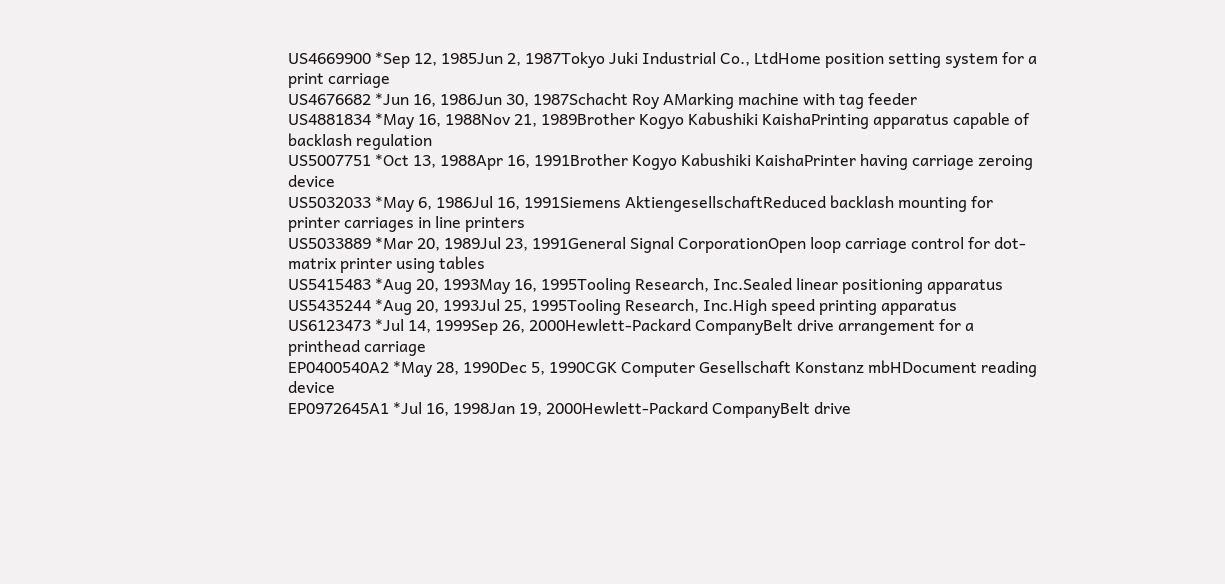US4669900 *Sep 12, 1985Jun 2, 1987Tokyo Juki Industrial Co., LtdHome position setting system for a print carriage
US4676682 *Jun 16, 1986Jun 30, 1987Schacht Roy AMarking machine with tag feeder
US4881834 *May 16, 1988Nov 21, 1989Brother Kogyo Kabushiki KaishaPrinting apparatus capable of backlash regulation
US5007751 *Oct 13, 1988Apr 16, 1991Brother Kogyo Kabushiki KaishaPrinter having carriage zeroing device
US5032033 *May 6, 1986Jul 16, 1991Siemens AktiengesellschaftReduced backlash mounting for printer carriages in line printers
US5033889 *Mar 20, 1989Jul 23, 1991General Signal CorporationOpen loop carriage control for dot-matrix printer using tables
US5415483 *Aug 20, 1993May 16, 1995Tooling Research, Inc.Sealed linear positioning apparatus
US5435244 *Aug 20, 1993Jul 25, 1995Tooling Research, Inc.High speed printing apparatus
US6123473 *Jul 14, 1999Sep 26, 2000Hewlett-Packard CompanyBelt drive arrangement for a printhead carriage
EP0400540A2 *May 28, 1990Dec 5, 1990CGK Computer Gesellschaft Konstanz mbHDocument reading device
EP0972645A1 *Jul 16, 1998Jan 19, 2000Hewlett-Packard CompanyBelt drive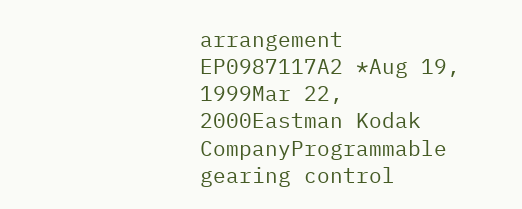arrangement
EP0987117A2 *Aug 19, 1999Mar 22, 2000Eastman Kodak CompanyProgrammable gearing control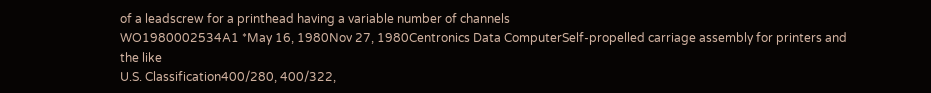of a leadscrew for a printhead having a variable number of channels
WO1980002534A1 *May 16, 1980Nov 27, 1980Centronics Data ComputerSelf-propelled carriage assembly for printers and the like
U.S. Classification400/280, 400/322,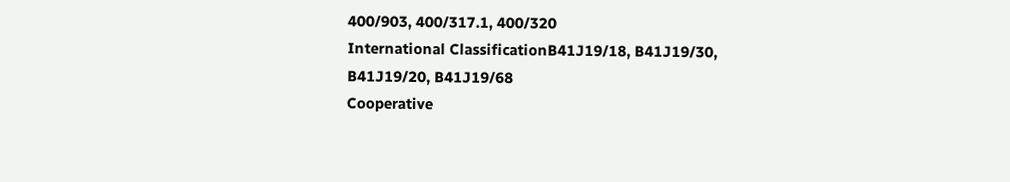400/903, 400/317.1, 400/320
International ClassificationB41J19/18, B41J19/30, B41J19/20, B41J19/68
Cooperative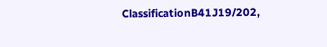ClassificationB41J19/202,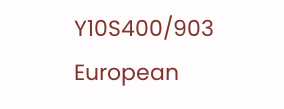Y10S400/903
European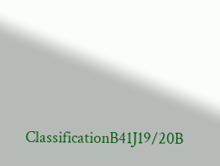ClassificationB41J19/20B